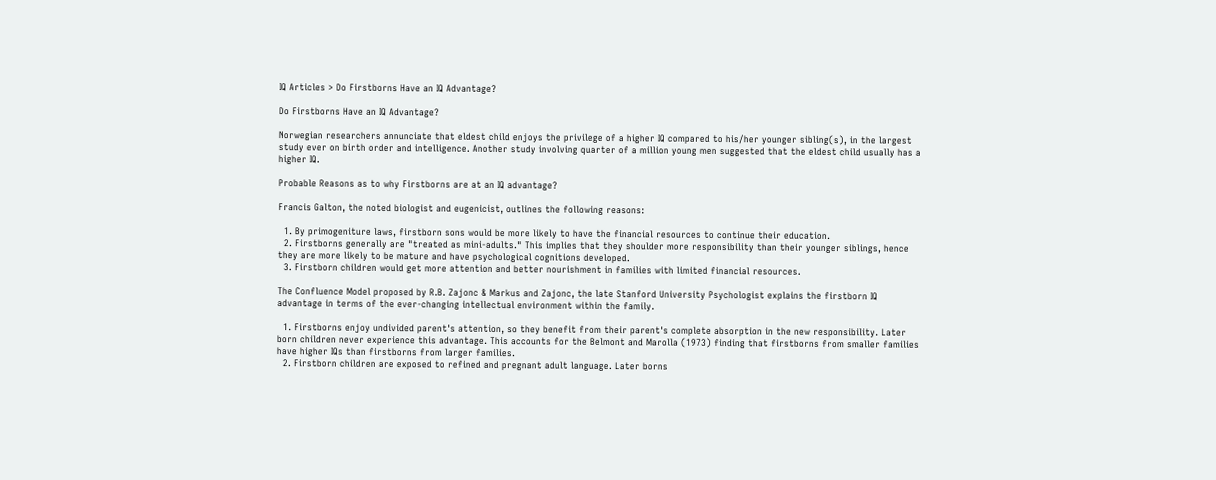IQ Articles > Do Firstborns Have an IQ Advantage?

Do Firstborns Have an IQ Advantage?

Norwegian researchers annunciate that eldest child enjoys the privilege of a higher IQ compared to his/her younger sibling(s), in the largest study ever on birth order and intelligence. Another study involving quarter of a million young men suggested that the eldest child usually has a higher IQ.

Probable Reasons as to why Firstborns are at an IQ advantage?

Francis Galton, the noted biologist and eugenicist, outlines the following reasons:

  1. By primogeniture laws, firstborn sons would be more likely to have the financial resources to continue their education.
  2. Firstborns generally are "treated as mini-adults." This implies that they shoulder more responsibility than their younger siblings, hence they are more likely to be mature and have psychological cognitions developed.
  3. Firstborn children would get more attention and better nourishment in families with limited financial resources.

The Confluence Model proposed by R.B. Zajonc & Markus and Zajonc, the late Stanford University Psychologist explains the firstborn IQ advantage in terms of the ever-changing intellectual environment within the family.

  1. Firstborns enjoy undivided parent's attention, so they benefit from their parent's complete absorption in the new responsibility. Later born children never experience this advantage. This accounts for the Belmont and Marolla (1973) finding that firstborns from smaller families have higher IQs than firstborns from larger families.
  2. Firstborn children are exposed to refined and pregnant adult language. Later borns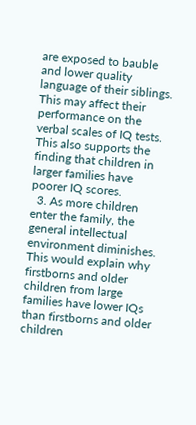are exposed to bauble and lower quality language of their siblings. This may affect their performance on the verbal scales of IQ tests. This also supports the finding that children in larger families have poorer IQ scores.
  3. As more children enter the family, the general intellectual environment diminishes. This would explain why firstborns and older children from large families have lower IQs than firstborns and older children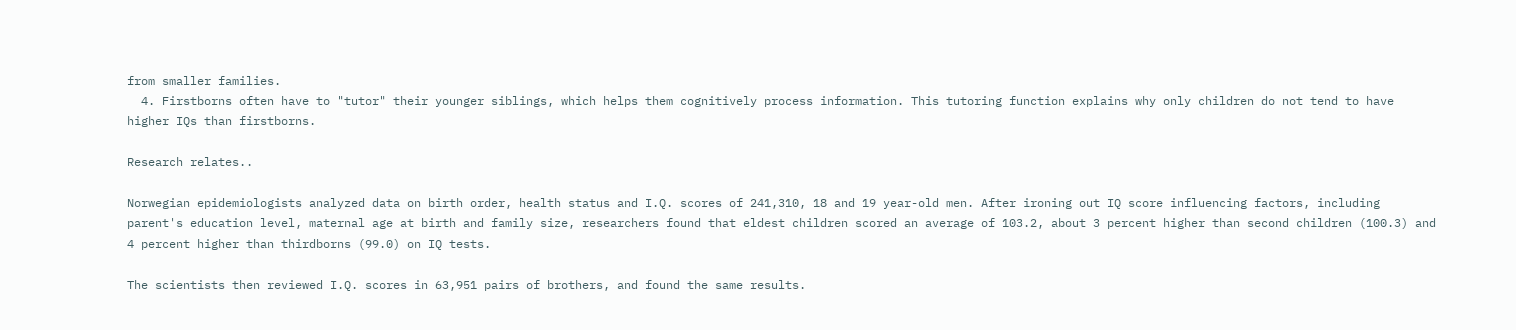from smaller families.
  4. Firstborns often have to "tutor" their younger siblings, which helps them cognitively process information. This tutoring function explains why only children do not tend to have higher IQs than firstborns.

Research relates..

Norwegian epidemiologists analyzed data on birth order, health status and I.Q. scores of 241,310, 18 and 19 year-old men. After ironing out IQ score influencing factors, including parent's education level, maternal age at birth and family size, researchers found that eldest children scored an average of 103.2, about 3 percent higher than second children (100.3) and 4 percent higher than thirdborns (99.0) on IQ tests.

The scientists then reviewed I.Q. scores in 63,951 pairs of brothers, and found the same results.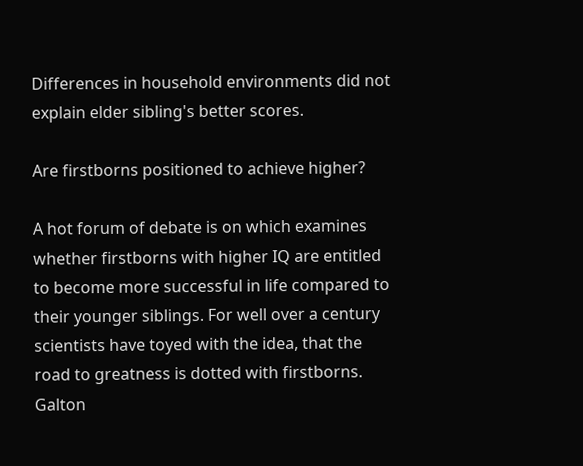Differences in household environments did not explain elder sibling's better scores.

Are firstborns positioned to achieve higher?

A hot forum of debate is on which examines whether firstborns with higher IQ are entitled to become more successful in life compared to their younger siblings. For well over a century scientists have toyed with the idea, that the road to greatness is dotted with firstborns. Galton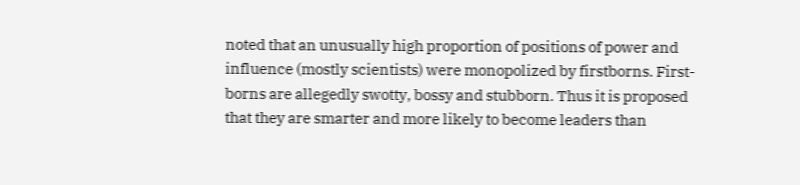noted that an unusually high proportion of positions of power and influence (mostly scientists) were monopolized by firstborns. First-borns are allegedly swotty, bossy and stubborn. Thus it is proposed that they are smarter and more likely to become leaders than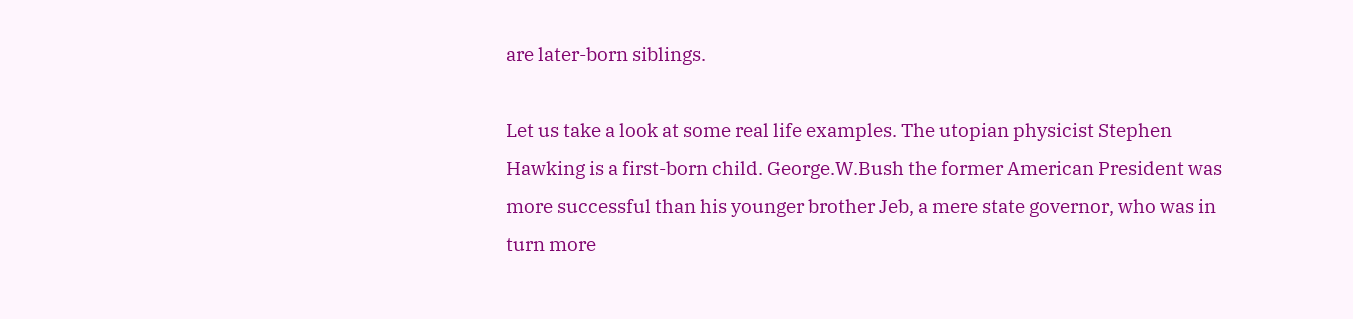are later-born siblings.

Let us take a look at some real life examples. The utopian physicist Stephen Hawking is a first-born child. George.W.Bush the former American President was more successful than his younger brother Jeb, a mere state governor, who was in turn more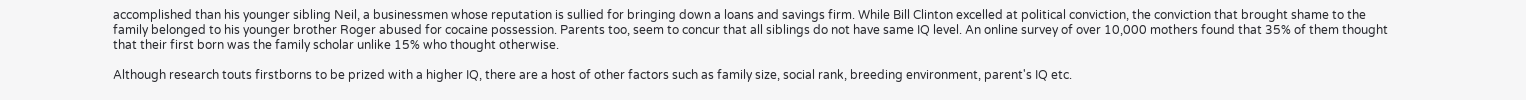accomplished than his younger sibling Neil, a businessmen whose reputation is sullied for bringing down a loans and savings firm. While Bill Clinton excelled at political conviction, the conviction that brought shame to the family belonged to his younger brother Roger abused for cocaine possession. Parents too, seem to concur that all siblings do not have same IQ level. An online survey of over 10,000 mothers found that 35% of them thought that their first born was the family scholar unlike 15% who thought otherwise.

Although research touts firstborns to be prized with a higher IQ, there are a host of other factors such as family size, social rank, breeding environment, parent's IQ etc.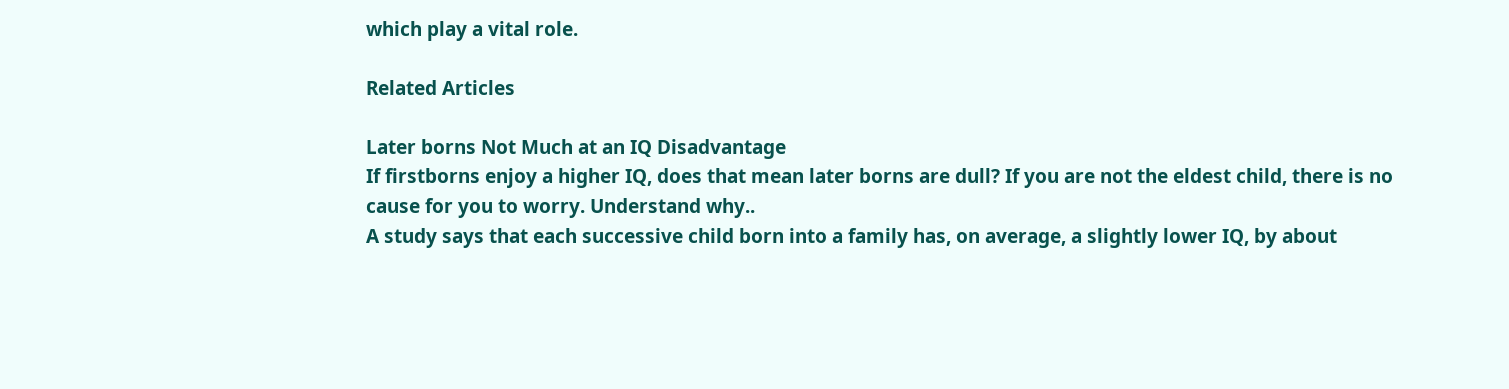which play a vital role.

Related Articles

Later borns Not Much at an IQ Disadvantage
If firstborns enjoy a higher IQ, does that mean later borns are dull? If you are not the eldest child, there is no cause for you to worry. Understand why..
A study says that each successive child born into a family has, on average, a slightly lower IQ, by about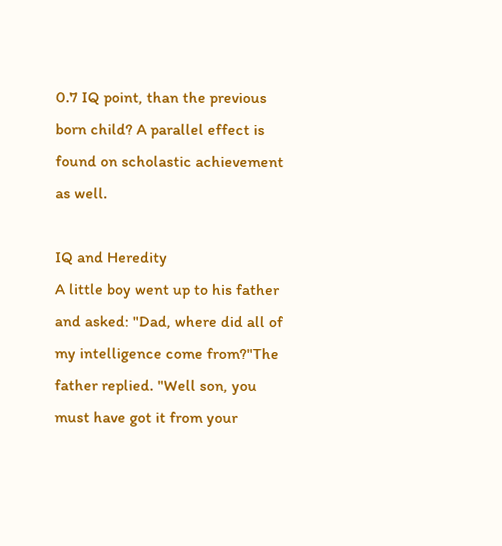0.7 IQ point, than the previous born child? A parallel effect is found on scholastic achievement as well.

IQ and Heredity
A little boy went up to his father and asked: "Dad, where did all of my intelligence come from?"The father replied. "Well son, you must have got it from your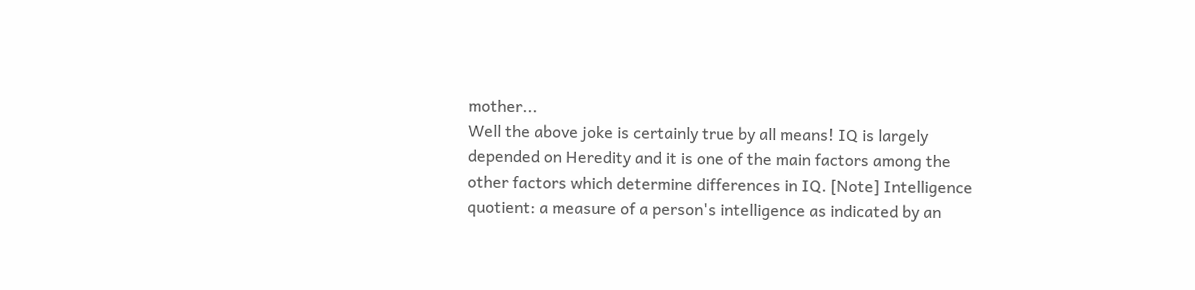mother...
Well the above joke is certainly true by all means! IQ is largely depended on Heredity and it is one of the main factors among the other factors which determine differences in IQ. [Note] Intelligence quotient: a measure of a person's intelligence as indicated by an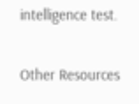intelligence test.

Other Resources